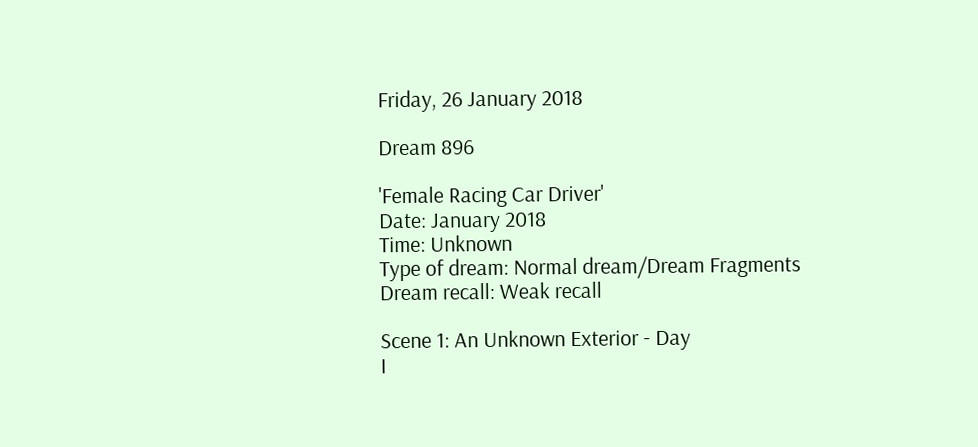Friday, 26 January 2018

Dream 896

'Female Racing Car Driver'
Date: January 2018
Time: Unknown
Type of dream: Normal dream/Dream Fragments
Dream recall: Weak recall

Scene 1: An Unknown Exterior - Day
I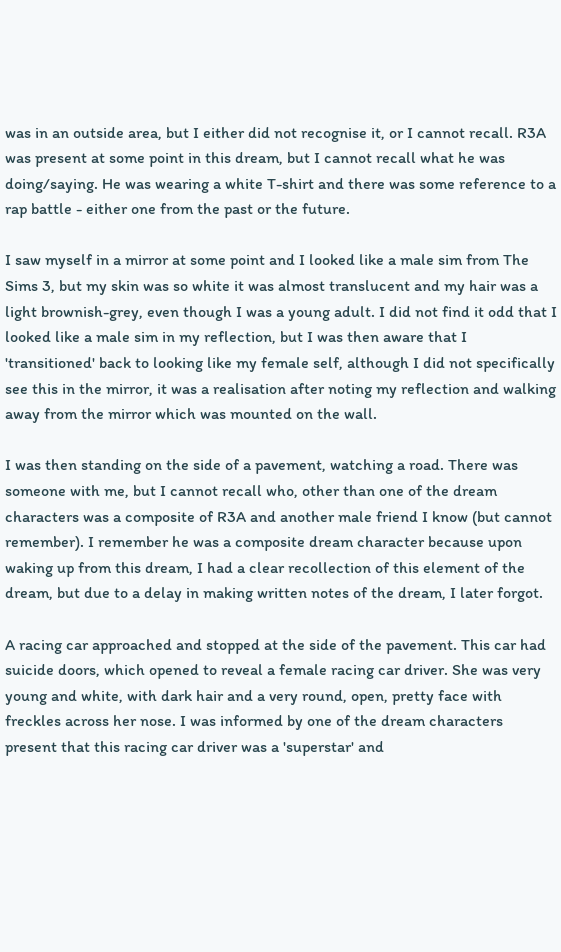was in an outside area, but I either did not recognise it, or I cannot recall. R3A was present at some point in this dream, but I cannot recall what he was doing/saying. He was wearing a white T-shirt and there was some reference to a rap battle - either one from the past or the future.

I saw myself in a mirror at some point and I looked like a male sim from The Sims 3, but my skin was so white it was almost translucent and my hair was a light brownish-grey, even though I was a young adult. I did not find it odd that I looked like a male sim in my reflection, but I was then aware that I 'transitioned' back to looking like my female self, although I did not specifically see this in the mirror, it was a realisation after noting my reflection and walking away from the mirror which was mounted on the wall.

I was then standing on the side of a pavement, watching a road. There was someone with me, but I cannot recall who, other than one of the dream characters was a composite of R3A and another male friend I know (but cannot remember). I remember he was a composite dream character because upon waking up from this dream, I had a clear recollection of this element of the dream, but due to a delay in making written notes of the dream, I later forgot.

A racing car approached and stopped at the side of the pavement. This car had suicide doors, which opened to reveal a female racing car driver. She was very young and white, with dark hair and a very round, open, pretty face with freckles across her nose. I was informed by one of the dream characters present that this racing car driver was a 'superstar' and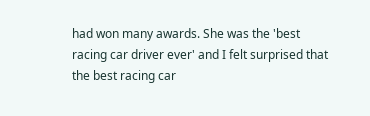had won many awards. She was the 'best racing car driver ever' and I felt surprised that the best racing car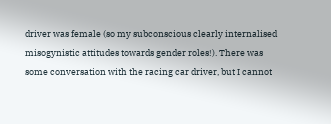driver was female (so my subconscious clearly internalised misogynistic attitudes towards gender roles!). There was some conversation with the racing car driver, but I cannot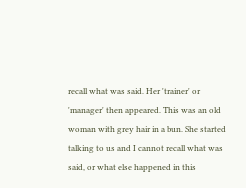recall what was said. Her 'trainer' or 'manager' then appeared. This was an old woman with grey hair in a bun. She started talking to us and I cannot recall what was said, or what else happened in this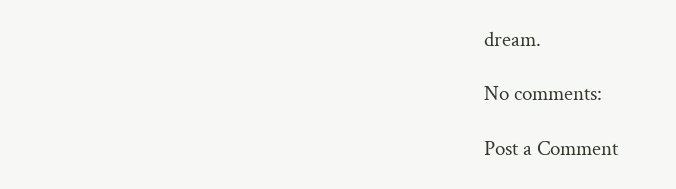dream.

No comments:

Post a Comment